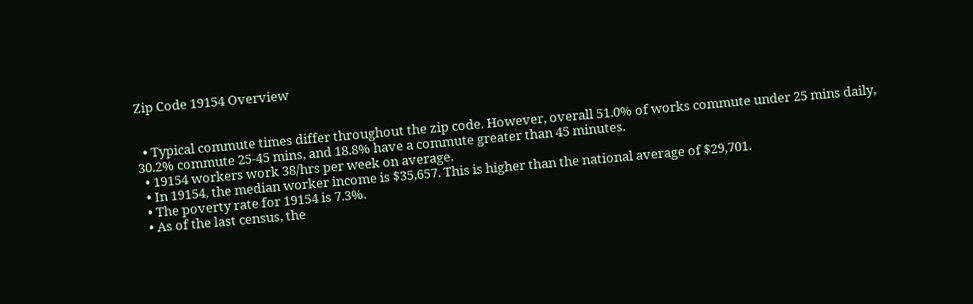Zip Code 19154 Overview


  • Typical commute times differ throughout the zip code. However, overall 51.0% of works commute under 25 mins daily, 30.2% commute 25-45 mins, and 18.8% have a commute greater than 45 minutes.
  • 19154 workers work 38/hrs per week on average.
  • In 19154, the median worker income is $35,657. This is higher than the national average of $29,701.
  • The poverty rate for 19154 is 7.3%.
  • As of the last census, the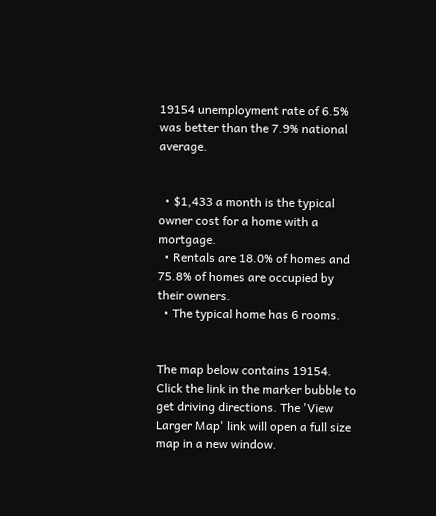19154 unemployment rate of 6.5% was better than the 7.9% national average.


  • $1,433 a month is the typical owner cost for a home with a mortgage.
  • Rentals are 18.0% of homes and 75.8% of homes are occupied by their owners.
  • The typical home has 6 rooms.


The map below contains 19154. Click the link in the marker bubble to get driving directions. The 'View Larger Map' link will open a full size map in a new window.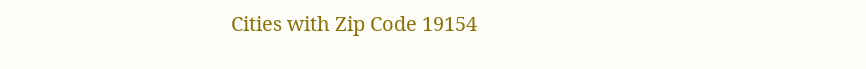Cities with Zip Code 19154